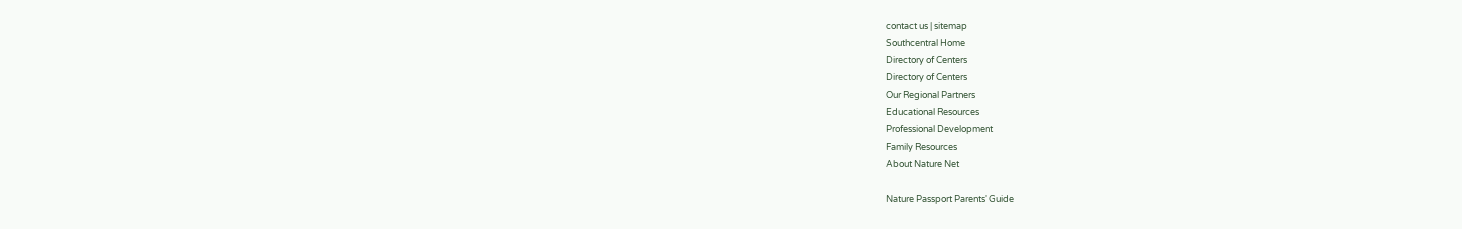contact us | sitemap
Southcentral Home
Directory of Centers
Directory of Centers
Our Regional Partners
Educational Resources
Professional Development
Family Resources
About Nature Net

Nature Passport Parents' Guide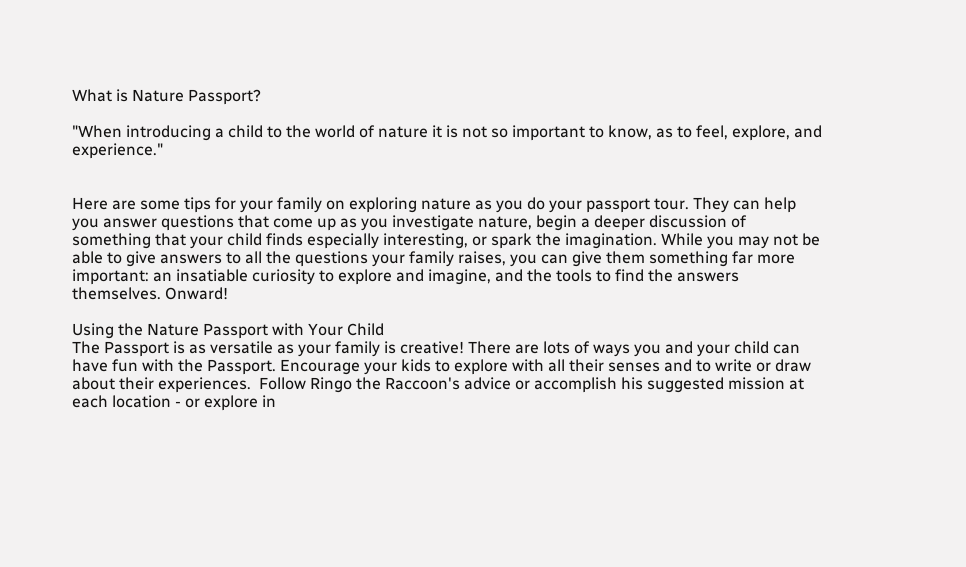What is Nature Passport?

"When introducing a child to the world of nature it is not so important to know, as to feel, explore, and experience."


Here are some tips for your family on exploring nature as you do your passport tour. They can help you answer questions that come up as you investigate nature, begin a deeper discussion of something that your child finds especially interesting, or spark the imagination. While you may not be able to give answers to all the questions your family raises, you can give them something far more important: an insatiable curiosity to explore and imagine, and the tools to find the answers themselves. Onward!

Using the Nature Passport with Your Child
The Passport is as versatile as your family is creative! There are lots of ways you and your child can have fun with the Passport. Encourage your kids to explore with all their senses and to write or draw about their experiences.  Follow Ringo the Raccoon's advice or accomplish his suggested mission at each location - or explore in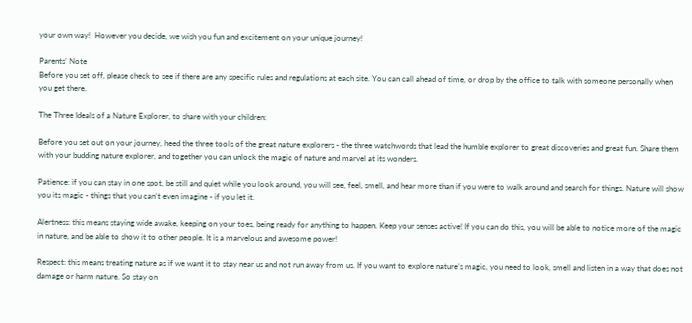your own way!  However you decide, we wish you fun and excitement on your unique journey!

Parents’ Note
Before you set off, please check to see if there are any specific rules and regulations at each site. You can call ahead of time, or drop by the office to talk with someone personally when you get there.

The Three Ideals of a Nature Explorer, to share with your children:

Before you set out on your journey, heed the three tools of the great nature explorers - the three watchwords that lead the humble explorer to great discoveries and great fun. Share them with your budding nature explorer, and together you can unlock the magic of nature and marvel at its wonders.

Patience: if you can stay in one spot, be still and quiet while you look around, you will see, feel, smell, and hear more than if you were to walk around and search for things. Nature will show you its magic - things that you can’t even imagine - if you let it.

Alertness: this means staying wide awake, keeping on your toes, being ready for anything to happen. Keep your senses active! If you can do this, you will be able to notice more of the magic in nature, and be able to show it to other people. It is a marvelous and awesome power!

Respect: this means treating nature as if we want it to stay near us and not run away from us. If you want to explore nature’s magic, you need to look, smell and listen in a way that does not damage or harm nature. So stay on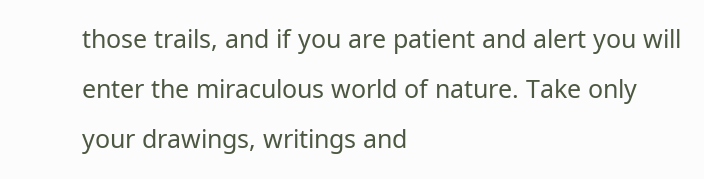those trails, and if you are patient and alert you will enter the miraculous world of nature. Take only your drawings, writings and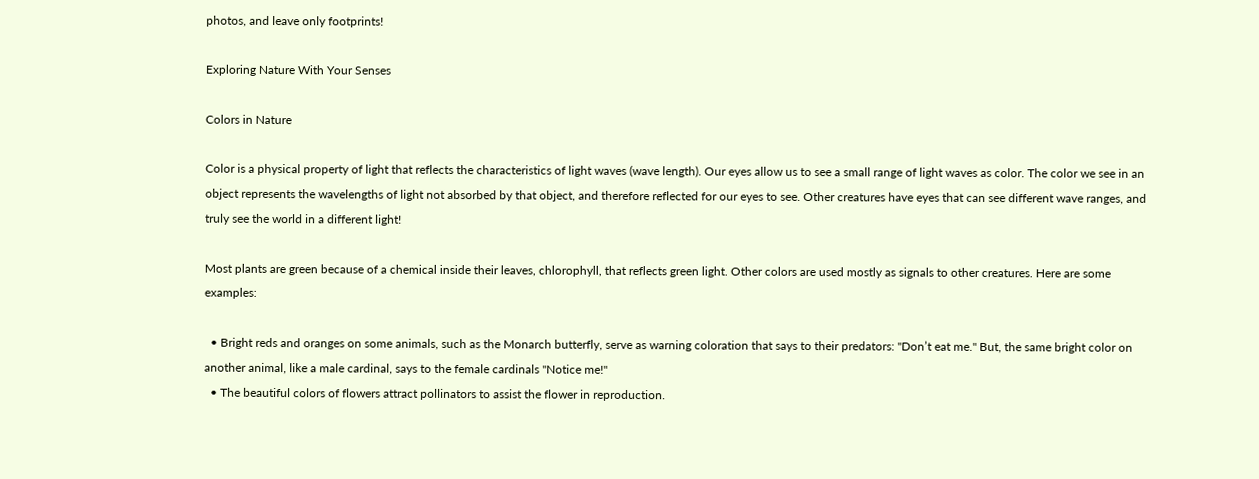photos, and leave only footprints!

Exploring Nature With Your Senses

Colors in Nature

Color is a physical property of light that reflects the characteristics of light waves (wave length). Our eyes allow us to see a small range of light waves as color. The color we see in an object represents the wavelengths of light not absorbed by that object, and therefore reflected for our eyes to see. Other creatures have eyes that can see different wave ranges, and truly see the world in a different light!

Most plants are green because of a chemical inside their leaves, chlorophyll, that reflects green light. Other colors are used mostly as signals to other creatures. Here are some examples:

  • Bright reds and oranges on some animals, such as the Monarch butterfly, serve as warning coloration that says to their predators: "Don’t eat me." But, the same bright color on another animal, like a male cardinal, says to the female cardinals "Notice me!"
  • The beautiful colors of flowers attract pollinators to assist the flower in reproduction.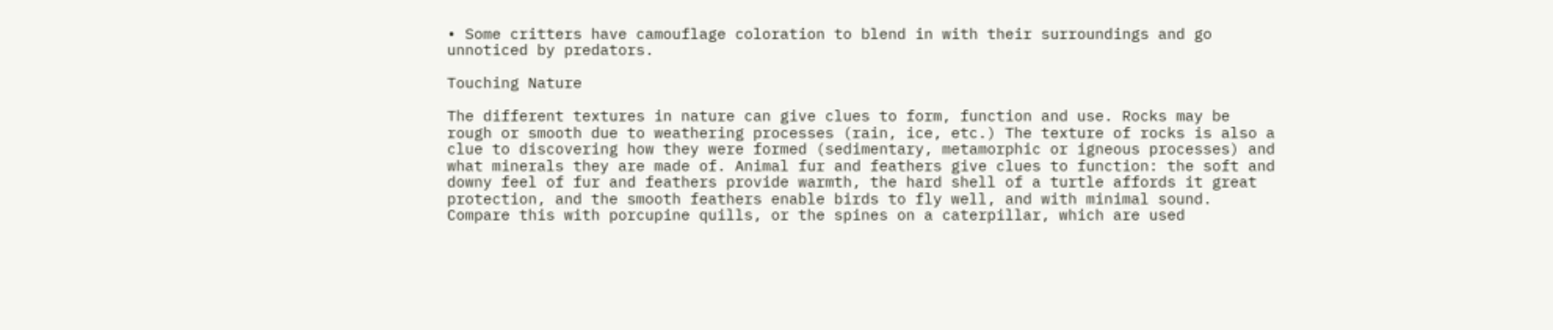• Some critters have camouflage coloration to blend in with their surroundings and go unnoticed by predators.

Touching Nature

The different textures in nature can give clues to form, function and use. Rocks may be rough or smooth due to weathering processes (rain, ice, etc.) The texture of rocks is also a clue to discovering how they were formed (sedimentary, metamorphic or igneous processes) and what minerals they are made of. Animal fur and feathers give clues to function: the soft and downy feel of fur and feathers provide warmth, the hard shell of a turtle affords it great protection, and the smooth feathers enable birds to fly well, and with minimal sound. Compare this with porcupine quills, or the spines on a caterpillar, which are used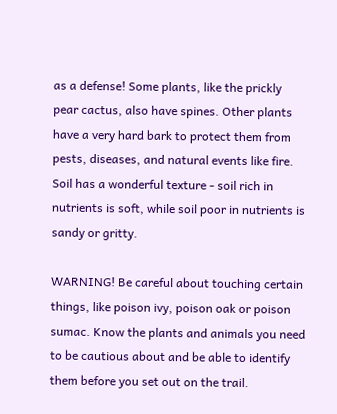as a defense! Some plants, like the prickly pear cactus, also have spines. Other plants have a very hard bark to protect them from pests, diseases, and natural events like fire. Soil has a wonderful texture - soil rich in nutrients is soft, while soil poor in nutrients is sandy or gritty.

WARNING! Be careful about touching certain things, like poison ivy, poison oak or poison sumac. Know the plants and animals you need to be cautious about and be able to identify them before you set out on the trail.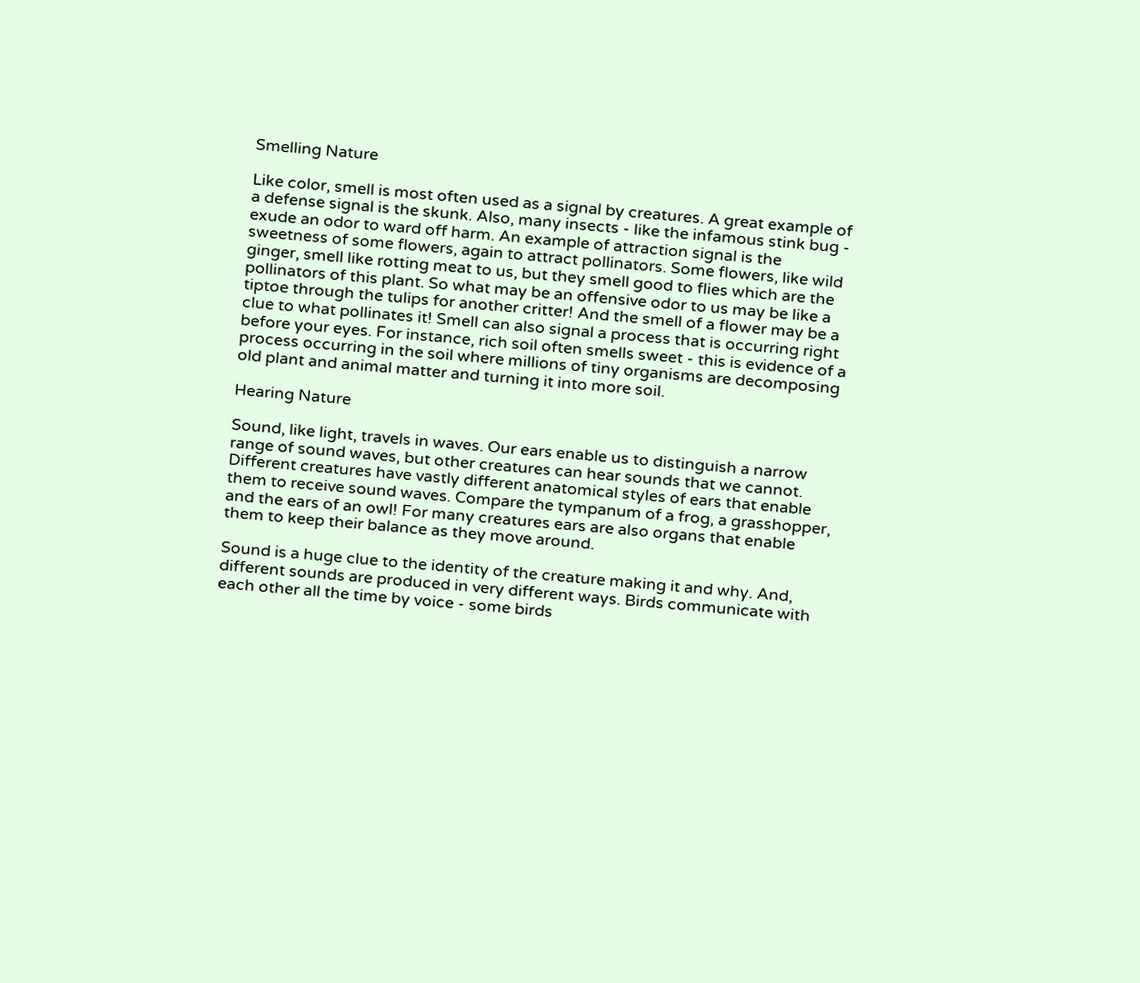Smelling Nature

Like color, smell is most often used as a signal by creatures. A great example of a defense signal is the skunk. Also, many insects - like the infamous stink bug - exude an odor to ward off harm. An example of attraction signal is the sweetness of some flowers, again to attract pollinators. Some flowers, like wild ginger, smell like rotting meat to us, but they smell good to flies which are the pollinators of this plant. So what may be an offensive odor to us may be like a tiptoe through the tulips for another critter! And the smell of a flower may be a clue to what pollinates it! Smell can also signal a process that is occurring right before your eyes. For instance, rich soil often smells sweet - this is evidence of a process occurring in the soil where millions of tiny organisms are decomposing old plant and animal matter and turning it into more soil.

Hearing Nature

Sound, like light, travels in waves. Our ears enable us to distinguish a narrow range of sound waves, but other creatures can hear sounds that we cannot. Different creatures have vastly different anatomical styles of ears that enable them to receive sound waves. Compare the tympanum of a frog, a grasshopper, and the ears of an owl! For many creatures ears are also organs that enable them to keep their balance as they move around.

Sound is a huge clue to the identity of the creature making it and why. And, different sounds are produced in very different ways. Birds communicate with each other all the time by voice - some birds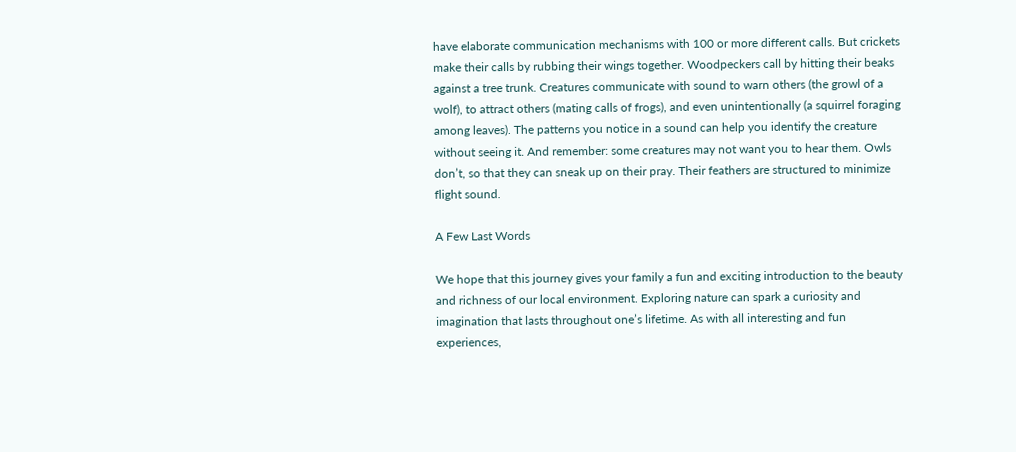have elaborate communication mechanisms with 100 or more different calls. But crickets make their calls by rubbing their wings together. Woodpeckers call by hitting their beaks against a tree trunk. Creatures communicate with sound to warn others (the growl of a wolf), to attract others (mating calls of frogs), and even unintentionally (a squirrel foraging among leaves). The patterns you notice in a sound can help you identify the creature without seeing it. And remember: some creatures may not want you to hear them. Owls don’t, so that they can sneak up on their pray. Their feathers are structured to minimize flight sound.

A Few Last Words

We hope that this journey gives your family a fun and exciting introduction to the beauty and richness of our local environment. Exploring nature can spark a curiosity and imagination that lasts throughout one’s lifetime. As with all interesting and fun experiences,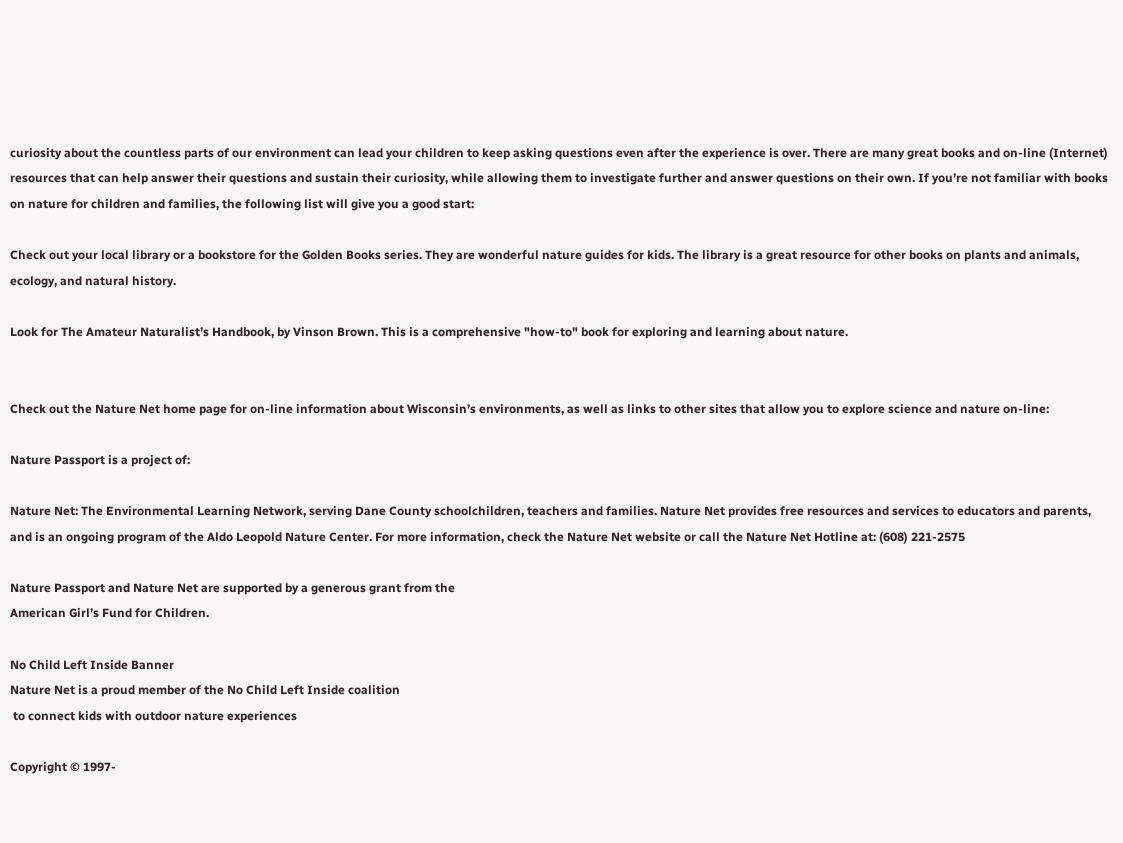curiosity about the countless parts of our environment can lead your children to keep asking questions even after the experience is over. There are many great books and on-line (Internet) resources that can help answer their questions and sustain their curiosity, while allowing them to investigate further and answer questions on their own. If you’re not familiar with books on nature for children and families, the following list will give you a good start:

Check out your local library or a bookstore for the Golden Books series. They are wonderful nature guides for kids. The library is a great resource for other books on plants and animals, ecology, and natural history.

Look for The Amateur Naturalist’s Handbook, by Vinson Brown. This is a comprehensive "how-to" book for exploring and learning about nature.


Check out the Nature Net home page for on-line information about Wisconsin’s environments, as well as links to other sites that allow you to explore science and nature on-line:

Nature Passport is a project of:

Nature Net: The Environmental Learning Network, serving Dane County schoolchildren, teachers and families. Nature Net provides free resources and services to educators and parents, and is an ongoing program of the Aldo Leopold Nature Center. For more information, check the Nature Net website or call the Nature Net Hotline at: (608) 221-2575

Nature Passport and Nature Net are supported by a generous grant from the
American Girl’s Fund for Children.

No Child Left Inside Banner
Nature Net is a proud member of the No Child Left Inside coalition
 to connect kids with outdoor nature experiences

Copyright © 1997-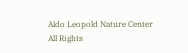Aldo Leopold Nature Center
All Rights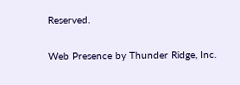Reserved.

Web Presence by Thunder Ridge, Inc.